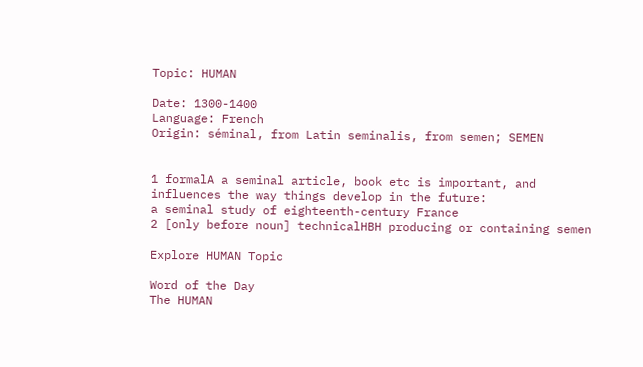Topic: HUMAN

Date: 1300-1400
Language: French
Origin: séminal, from Latin seminalis, from semen; SEMEN


1 formalA a seminal article, book etc is important, and influences the way things develop in the future:
a seminal study of eighteenth-century France
2 [only before noun] technicalHBH producing or containing semen

Explore HUMAN Topic

Word of the Day
The HUMAN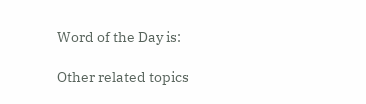Word of the Day is:

Other related topics